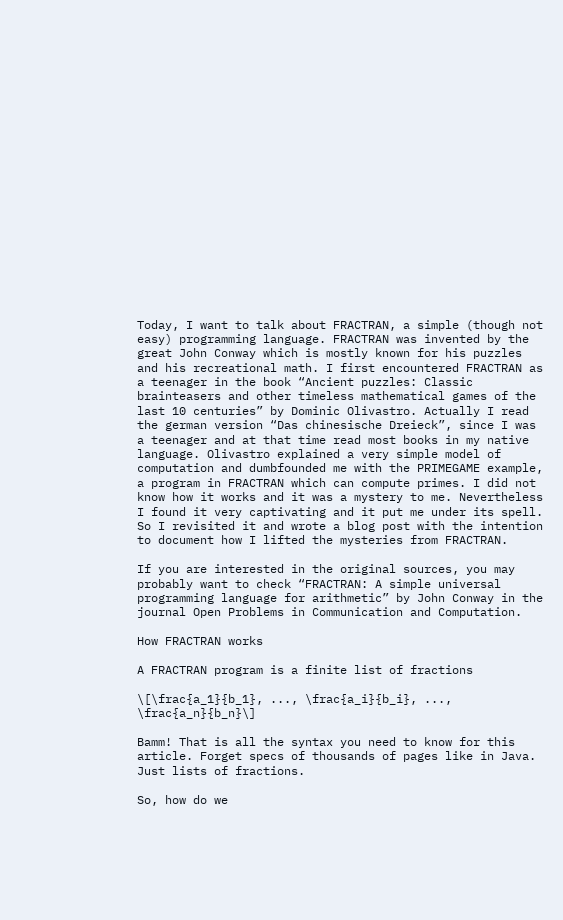Today, I want to talk about FRACTRAN, a simple (though not easy) programming language. FRACTRAN was invented by the great John Conway which is mostly known for his puzzles and his recreational math. I first encountered FRACTRAN as a teenager in the book “Ancient puzzles: Classic brainteasers and other timeless mathematical games of the last 10 centuries” by Dominic Olivastro. Actually I read the german version “Das chinesische Dreieck”, since I was a teenager and at that time read most books in my native language. Olivastro explained a very simple model of computation and dumbfounded me with the PRIMEGAME example, a program in FRACTRAN which can compute primes. I did not know how it works and it was a mystery to me. Nevertheless I found it very captivating and it put me under its spell. So I revisited it and wrote a blog post with the intention to document how I lifted the mysteries from FRACTRAN.

If you are interested in the original sources, you may probably want to check “FRACTRAN: A simple universal programming language for arithmetic” by John Conway in the journal Open Problems in Communication and Computation.

How FRACTRAN works

A FRACTRAN program is a finite list of fractions

\[\frac{a_1}{b_1}, ..., \frac{a_i}{b_i}, ..., \frac{a_n}{b_n}\]

Bamm! That is all the syntax you need to know for this article. Forget specs of thousands of pages like in Java. Just lists of fractions.

So, how do we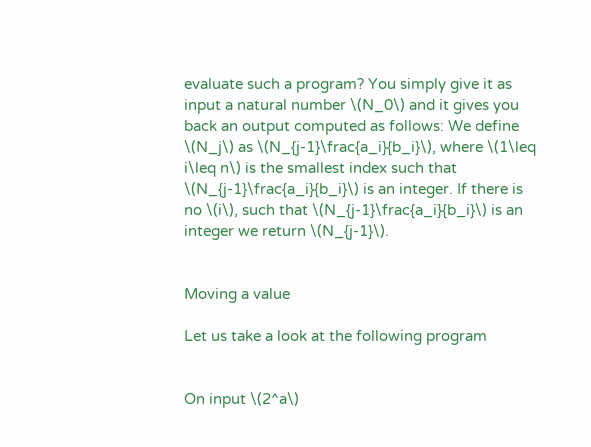evaluate such a program? You simply give it as input a natural number \(N_0\) and it gives you back an output computed as follows: We define \(N_j\) as \(N_{j-1}\frac{a_i}{b_i}\), where \(1\leq i\leq n\) is the smallest index such that \(N_{j-1}\frac{a_i}{b_i}\) is an integer. If there is no \(i\), such that \(N_{j-1}\frac{a_i}{b_i}\) is an integer we return \(N_{j-1}\).


Moving a value

Let us take a look at the following program


On input \(2^a\)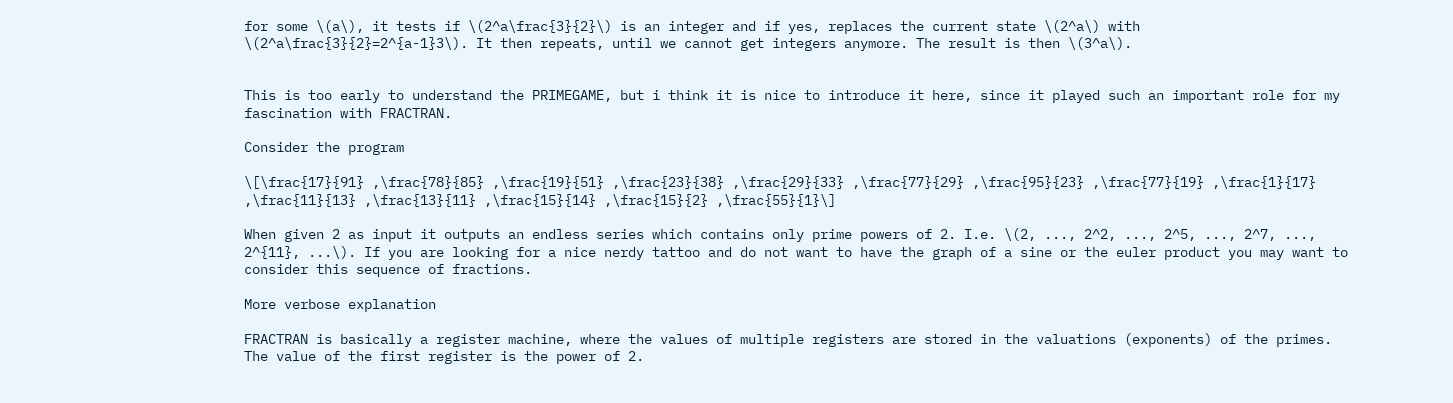for some \(a\), it tests if \(2^a\frac{3}{2}\) is an integer and if yes, replaces the current state \(2^a\) with \(2^a\frac{3}{2}=2^{a-1}3\). It then repeats, until we cannot get integers anymore. The result is then \(3^a\).


This is too early to understand the PRIMEGAME, but i think it is nice to introduce it here, since it played such an important role for my fascination with FRACTRAN.

Consider the program

\[\frac{17}{91} ,\frac{78}{85} ,\frac{19}{51} ,\frac{23}{38} ,\frac{29}{33} ,\frac{77}{29} ,\frac{95}{23} ,\frac{77}{19} ,\frac{1}{17} ,\frac{11}{13} ,\frac{13}{11} ,\frac{15}{14} ,\frac{15}{2} ,\frac{55}{1}\]

When given 2 as input it outputs an endless series which contains only prime powers of 2. I.e. \(2, ..., 2^2, ..., 2^5, ..., 2^7, ..., 2^{11}, ...\). If you are looking for a nice nerdy tattoo and do not want to have the graph of a sine or the euler product you may want to consider this sequence of fractions.

More verbose explanation

FRACTRAN is basically a register machine, where the values of multiple registers are stored in the valuations (exponents) of the primes. The value of the first register is the power of 2.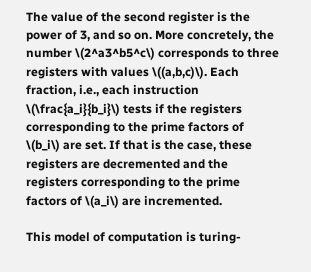The value of the second register is the power of 3, and so on. More concretely, the number \(2^a3^b5^c\) corresponds to three registers with values \((a,b,c)\). Each fraction, i.e., each instruction \(\frac{a_i}{b_i}\) tests if the registers corresponding to the prime factors of \(b_i\) are set. If that is the case, these registers are decremented and the registers corresponding to the prime factors of \(a_i\) are incremented.

This model of computation is turing-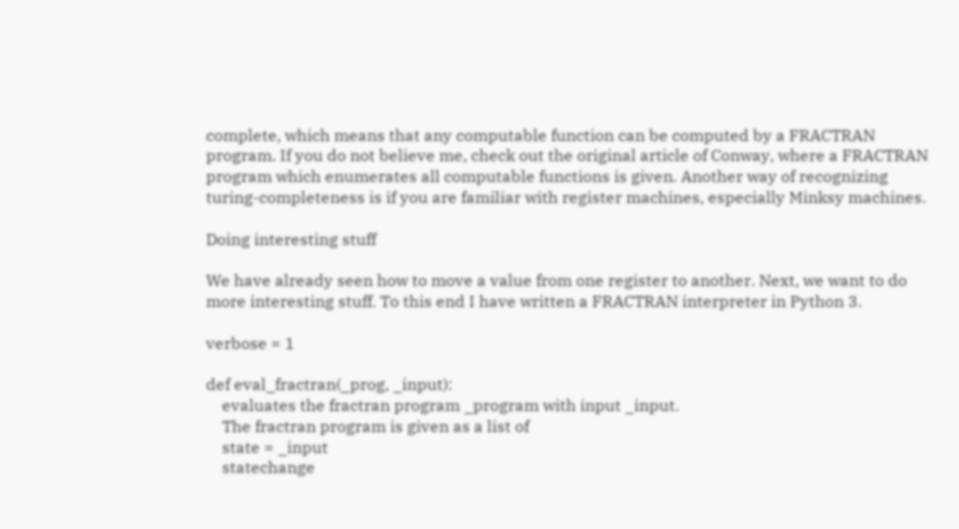complete, which means that any computable function can be computed by a FRACTRAN program. If you do not believe me, check out the original article of Conway, where a FRACTRAN program which enumerates all computable functions is given. Another way of recognizing turing-completeness is if you are familiar with register machines, especially Minksy machines.

Doing interesting stuff

We have already seen how to move a value from one register to another. Next, we want to do more interesting stuff. To this end I have written a FRACTRAN interpreter in Python 3.

verbose = 1

def eval_fractran(_prog, _input):
    evaluates the fractran program _program with input _input.
    The fractran program is given as a list of
    state = _input
    statechange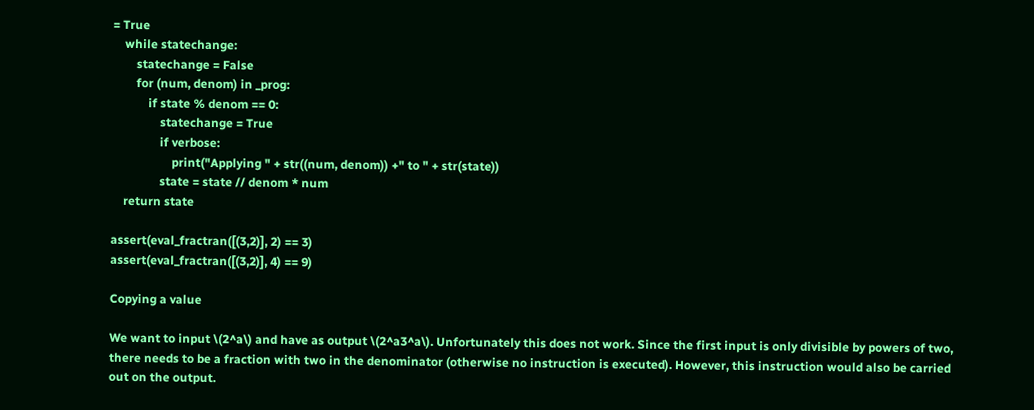= True
    while statechange:
        statechange = False
        for (num, denom) in _prog:
            if state % denom == 0:
                statechange = True
                if verbose:
                    print("Applying " + str((num, denom)) +" to " + str(state))
                state = state // denom * num
    return state

assert(eval_fractran([(3,2)], 2) == 3)
assert(eval_fractran([(3,2)], 4) == 9)

Copying a value

We want to input \(2^a\) and have as output \(2^a3^a\). Unfortunately this does not work. Since the first input is only divisible by powers of two, there needs to be a fraction with two in the denominator (otherwise no instruction is executed). However, this instruction would also be carried out on the output.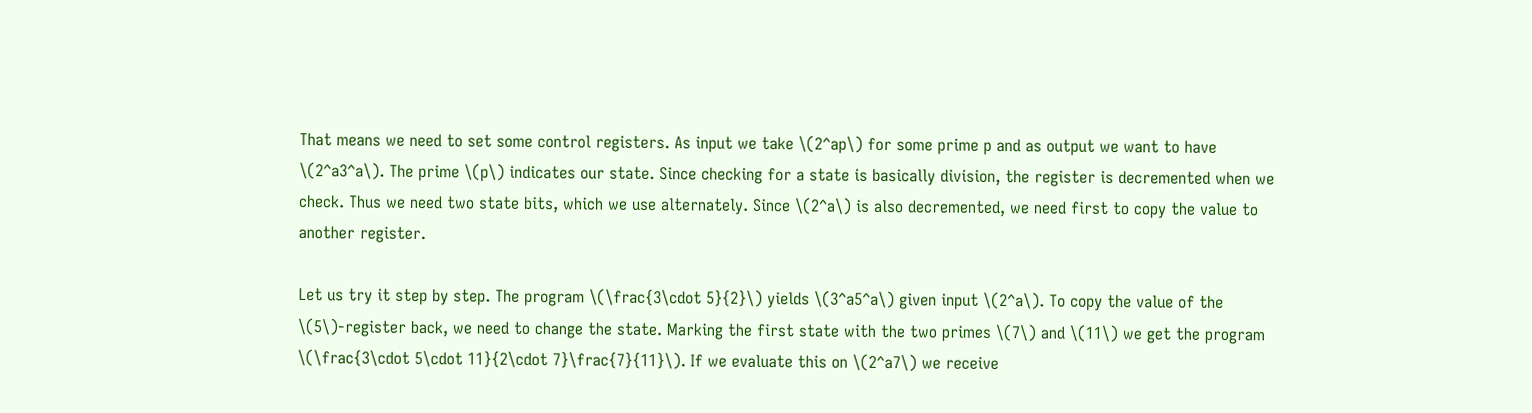That means we need to set some control registers. As input we take \(2^ap\) for some prime p and as output we want to have \(2^a3^a\). The prime \(p\) indicates our state. Since checking for a state is basically division, the register is decremented when we check. Thus we need two state bits, which we use alternately. Since \(2^a\) is also decremented, we need first to copy the value to another register.

Let us try it step by step. The program \(\frac{3\cdot 5}{2}\) yields \(3^a5^a\) given input \(2^a\). To copy the value of the \(5\)-register back, we need to change the state. Marking the first state with the two primes \(7\) and \(11\) we get the program \(\frac{3\cdot 5\cdot 11}{2\cdot 7}\frac{7}{11}\). If we evaluate this on \(2^a7\) we receive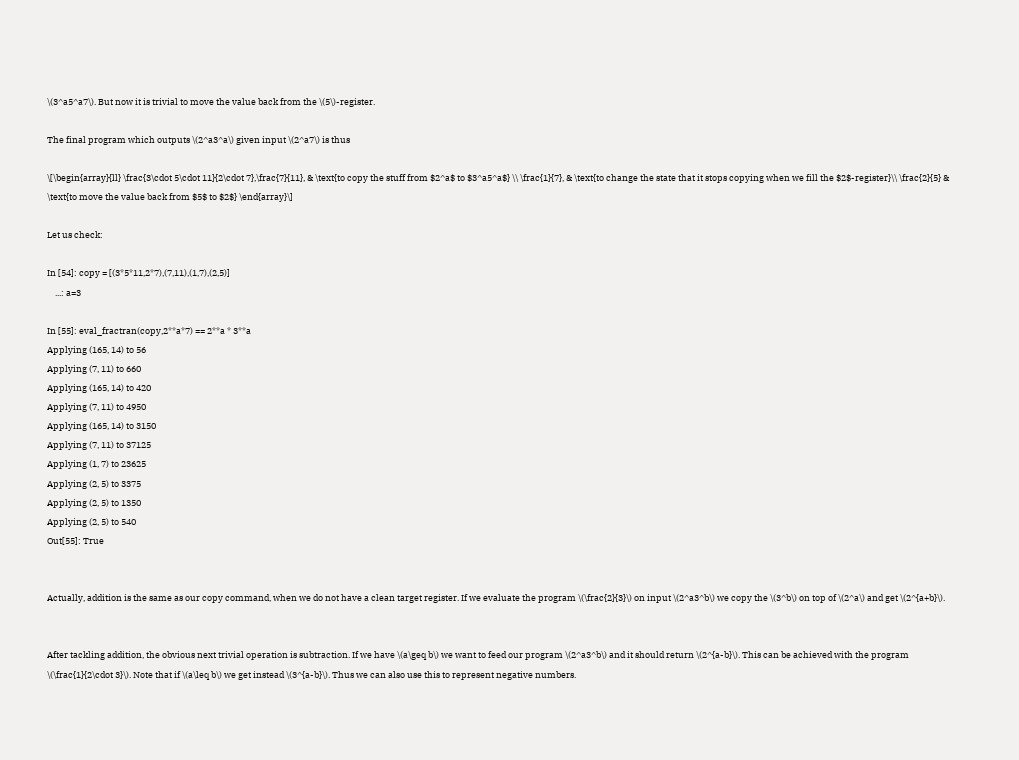\(3^a5^a7\). But now it is trivial to move the value back from the \(5\)-register.

The final program which outputs \(2^a3^a\) given input \(2^a7\) is thus

\[\begin{array}{ll} \frac{3\cdot 5\cdot 11}{2\cdot 7},\frac{7}{11}, & \text{to copy the stuff from $2^a$ to $3^a5^a$} \\ \frac{1}{7}, & \text{to change the state that it stops copying when we fill the $2$-register}\\ \frac{2}{5} & \text{to move the value back from $5$ to $2$} \end{array}\]

Let us check:

In [54]: copy = [(3*5*11,2*7),(7,11),(1,7),(2,5)]
    ...: a=3

In [55]: eval_fractran(copy,2**a*7) == 2**a * 3**a
Applying (165, 14) to 56
Applying (7, 11) to 660
Applying (165, 14) to 420
Applying (7, 11) to 4950
Applying (165, 14) to 3150
Applying (7, 11) to 37125
Applying (1, 7) to 23625
Applying (2, 5) to 3375
Applying (2, 5) to 1350
Applying (2, 5) to 540
Out[55]: True


Actually, addition is the same as our copy command, when we do not have a clean target register. If we evaluate the program \(\frac{2}{3}\) on input \(2^a3^b\) we copy the \(3^b\) on top of \(2^a\) and get \(2^{a+b}\).


After tackling addition, the obvious next trivial operation is subtraction. If we have \(a\geq b\) we want to feed our program \(2^a3^b\) and it should return \(2^{a-b}\). This can be achieved with the program \(\frac{1}{2\cdot 3}\). Note that if \(a\leq b\) we get instead \(3^{a-b}\). Thus we can also use this to represent negative numbers.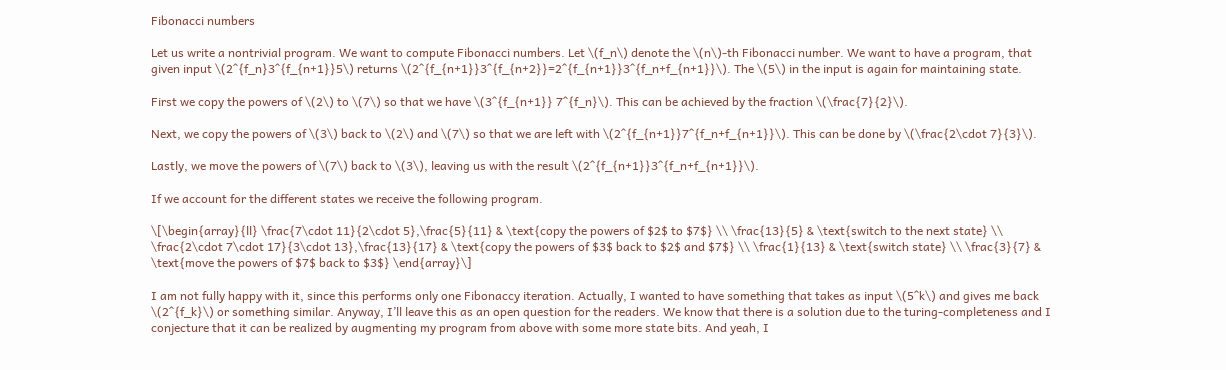Fibonacci numbers

Let us write a nontrivial program. We want to compute Fibonacci numbers. Let \(f_n\) denote the \(n\)-th Fibonacci number. We want to have a program, that given input \(2^{f_n}3^{f_{n+1}}5\) returns \(2^{f_{n+1}}3^{f_{n+2}}=2^{f_{n+1}}3^{f_n+f_{n+1}}\). The \(5\) in the input is again for maintaining state.

First we copy the powers of \(2\) to \(7\) so that we have \(3^{f_{n+1}} 7^{f_n}\). This can be achieved by the fraction \(\frac{7}{2}\).

Next, we copy the powers of \(3\) back to \(2\) and \(7\) so that we are left with \(2^{f_{n+1}}7^{f_n+f_{n+1}}\). This can be done by \(\frac{2\cdot 7}{3}\).

Lastly, we move the powers of \(7\) back to \(3\), leaving us with the result \(2^{f_{n+1}}3^{f_n+f_{n+1}}\).

If we account for the different states we receive the following program.

\[\begin{array}{ll} \frac{7\cdot 11}{2\cdot 5},\frac{5}{11} & \text{copy the powers of $2$ to $7$} \\ \frac{13}{5} & \text{switch to the next state} \\ \frac{2\cdot 7\cdot 17}{3\cdot 13},\frac{13}{17} & \text{copy the powers of $3$ back to $2$ and $7$} \\ \frac{1}{13} & \text{switch state} \\ \frac{3}{7} & \text{move the powers of $7$ back to $3$} \end{array}\]

I am not fully happy with it, since this performs only one Fibonaccy iteration. Actually, I wanted to have something that takes as input \(5^k\) and gives me back \(2^{f_k}\) or something similar. Anyway, I’ll leave this as an open question for the readers. We know that there is a solution due to the turing-completeness and I conjecture that it can be realized by augmenting my program from above with some more state bits. And yeah, I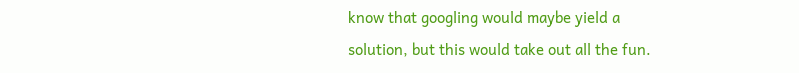know that googling would maybe yield a solution, but this would take out all the fun.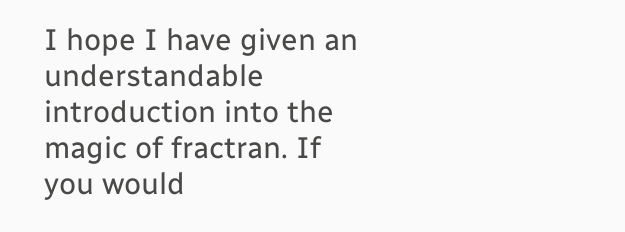I hope I have given an understandable introduction into the magic of fractran. If you would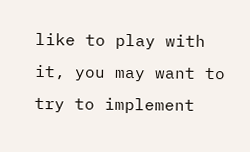like to play with it, you may want to try to implement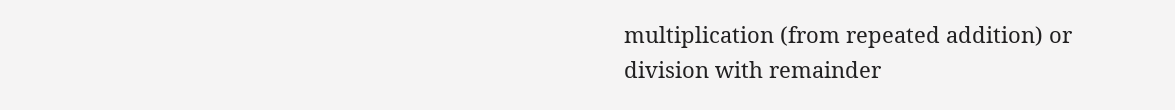multiplication (from repeated addition) or division with remainder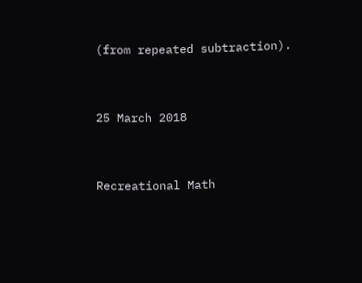(from repeated subtraction).


25 March 2018


Recreational Math